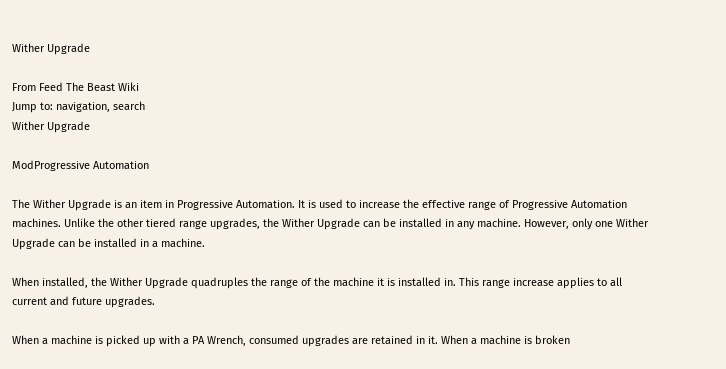Wither Upgrade

From Feed The Beast Wiki
Jump to: navigation, search
Wither Upgrade

ModProgressive Automation

The Wither Upgrade is an item in Progressive Automation. It is used to increase the effective range of Progressive Automation machines. Unlike the other tiered range upgrades, the Wither Upgrade can be installed in any machine. However, only one Wither Upgrade can be installed in a machine.

When installed, the Wither Upgrade quadruples the range of the machine it is installed in. This range increase applies to all current and future upgrades.

When a machine is picked up with a PA Wrench, consumed upgrades are retained in it. When a machine is broken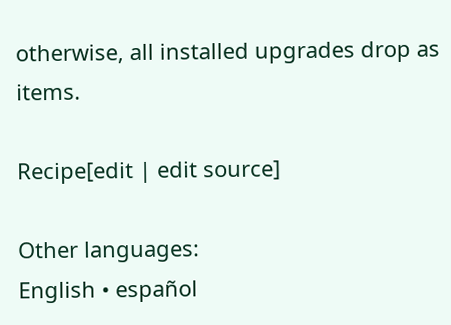otherwise, all installed upgrades drop as items.

Recipe[edit | edit source]

Other languages:
English • español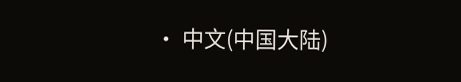• 中文(中国大陆)